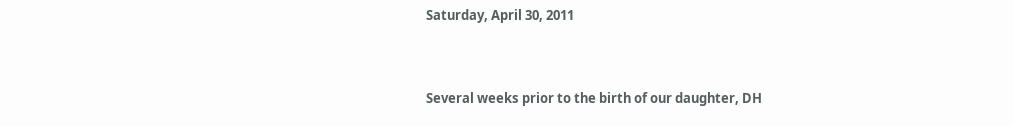Saturday, April 30, 2011


Several weeks prior to the birth of our daughter, DH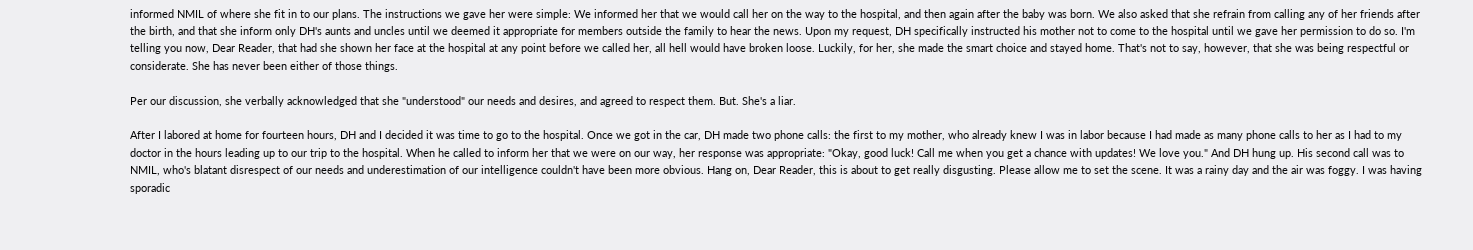informed NMIL of where she fit in to our plans. The instructions we gave her were simple: We informed her that we would call her on the way to the hospital, and then again after the baby was born. We also asked that she refrain from calling any of her friends after the birth, and that she inform only DH's aunts and uncles until we deemed it appropriate for members outside the family to hear the news. Upon my request, DH specifically instructed his mother not to come to the hospital until we gave her permission to do so. I'm telling you now, Dear Reader, that had she shown her face at the hospital at any point before we called her, all hell would have broken loose. Luckily, for her, she made the smart choice and stayed home. That's not to say, however, that she was being respectful or considerate. She has never been either of those things.

Per our discussion, she verbally acknowledged that she "understood" our needs and desires, and agreed to respect them. But. She's a liar.

After I labored at home for fourteen hours, DH and I decided it was time to go to the hospital. Once we got in the car, DH made two phone calls: the first to my mother, who already knew I was in labor because I had made as many phone calls to her as I had to my doctor in the hours leading up to our trip to the hospital. When he called to inform her that we were on our way, her response was appropriate: "Okay, good luck! Call me when you get a chance with updates! We love you." And DH hung up. His second call was to NMIL, who's blatant disrespect of our needs and underestimation of our intelligence couldn't have been more obvious. Hang on, Dear Reader, this is about to get really disgusting. Please allow me to set the scene. It was a rainy day and the air was foggy. I was having sporadic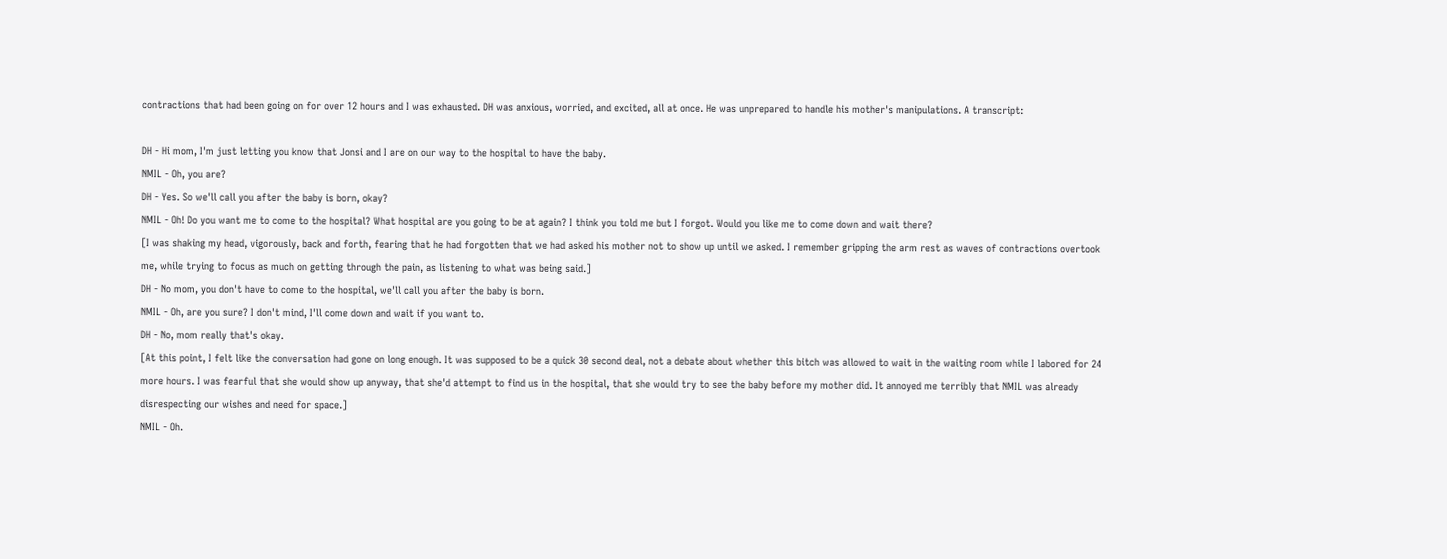contractions that had been going on for over 12 hours and I was exhausted. DH was anxious, worried, and excited, all at once. He was unprepared to handle his mother's manipulations. A transcript:

DH - Hi mom, I'm just letting you know that Jonsi and I are on our way to the hospital to have the baby.
NMIL - Oh, you are?
DH - Yes. So we'll call you after the baby is born, okay?
NMIL - Oh! Do you want me to come to the hospital? What hospital are you going to be at again? I think you told me but I forgot. Would you like me to come down and wait there?
[I was shaking my head, vigorously, back and forth, fearing that he had forgotten that we had asked his mother not to show up until we asked. I remember gripping the arm rest as waves of contractions overtook me, while trying to focus as much on getting through the pain, as listening to what was being said.]
DH - No mom, you don't have to come to the hospital, we'll call you after the baby is born.
NMIL - Oh, are you sure? I don't mind, I'll come down and wait if you want to.
DH - No, mom really that's okay.
[At this point, I felt like the conversation had gone on long enough. It was supposed to be a quick 30 second deal, not a debate about whether this bitch was allowed to wait in the waiting room while I labored for 24 more hours. I was fearful that she would show up anyway, that she'd attempt to find us in the hospital, that she would try to see the baby before my mother did. It annoyed me terribly that NMIL was already disrespecting our wishes and need for space.]
NMIL - Oh.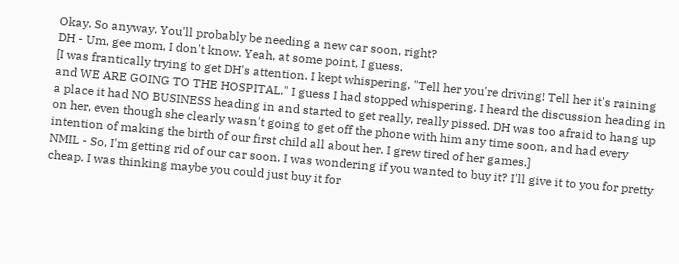Okay. So anyway. You'll probably be needing a new car soon, right?
DH - Um, gee mom, I don't know. Yeah, at some point, I guess.
[I was frantically trying to get DH's attention. I kept whispering, "Tell her you're driving! Tell her it's raining and WE ARE GOING TO THE HOSPITAL." I guess I had stopped whispering. I heard the discussion heading in a place it had NO BUSINESS heading in and started to get really, really pissed. DH was too afraid to hang up on her, even though she clearly wasn't going to get off the phone with him any time soon, and had every intention of making the birth of our first child all about her. I grew tired of her games.]
NMIL - So, I'm getting rid of our car soon. I was wondering if you wanted to buy it? I'll give it to you for pretty cheap. I was thinking maybe you could just buy it for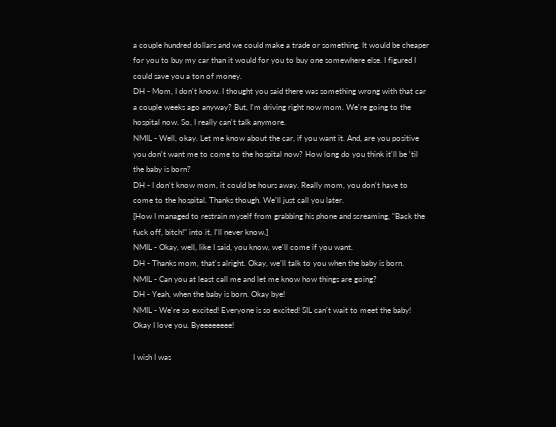a couple hundred dollars and we could make a trade or something. It would be cheaper for you to buy my car than it would for you to buy one somewhere else. I figured I could save you a ton of money.
DH - Mom, I don't know. I thought you said there was something wrong with that car a couple weeks ago anyway? But, I'm driving right now mom. We're going to the hospital now. So, I really can't talk anymore.
NMIL - Well, okay. Let me know about the car, if you want it. And, are you positive you don't want me to come to the hospital now? How long do you think it'll be 'til the baby is born?
DH - I don't know mom, it could be hours away. Really mom, you don't have to come to the hospital. Thanks though. We'll just call you later.
[How I managed to restrain myself from grabbing his phone and screaming, "Back the fuck off, bitch!" into it, I'll never know.]
NMIL - Okay, well, like I said, you know, we'll come if you want.
DH - Thanks mom, that's alright. Okay, we'll talk to you when the baby is born.
NMIL - Can you at least call me and let me know how things are going?
DH - Yeah, when the baby is born. Okay bye!
NMIL - We're so excited! Everyone is so excited! SIL can't wait to meet the baby! Okay I love you. Byeeeeeeee!

I wish I was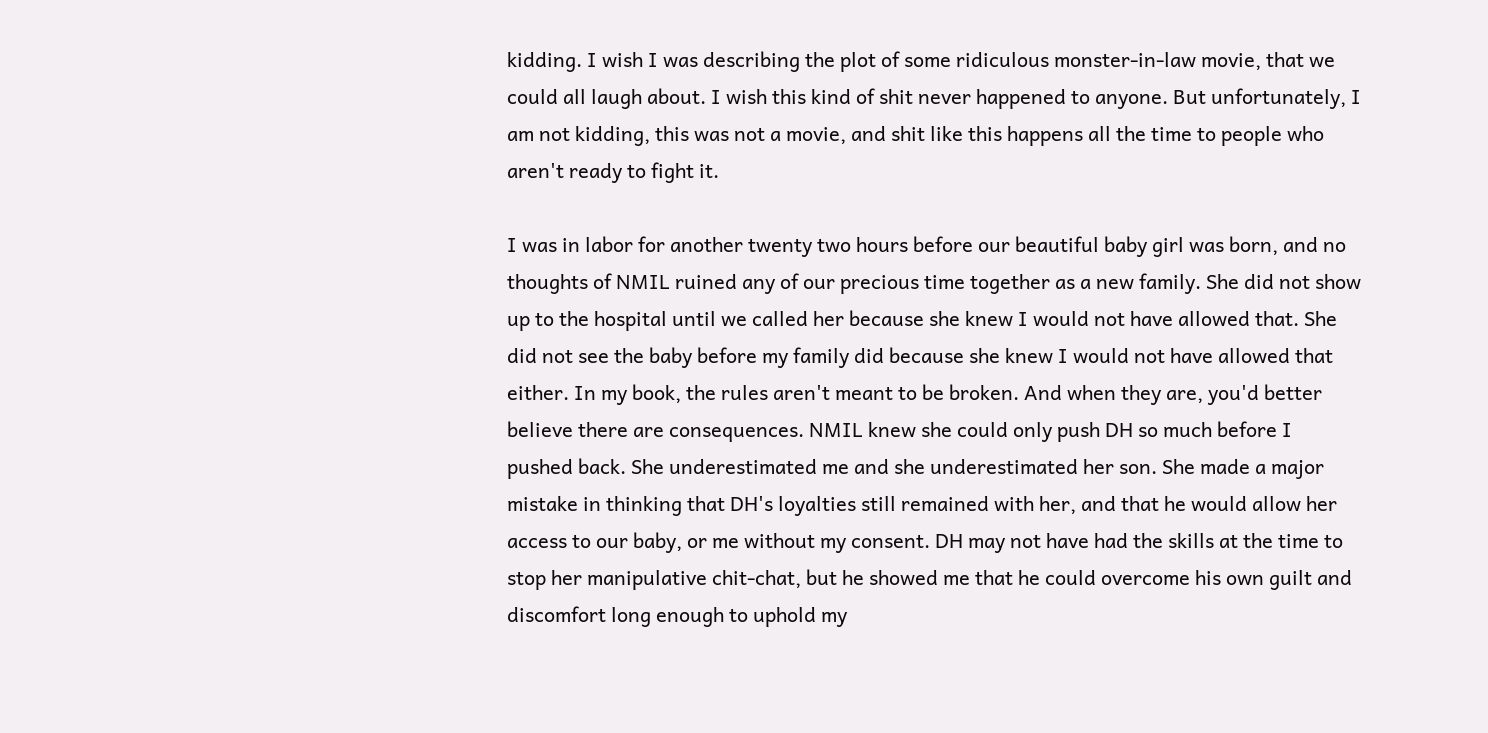kidding. I wish I was describing the plot of some ridiculous monster-in-law movie, that we could all laugh about. I wish this kind of shit never happened to anyone. But unfortunately, I am not kidding, this was not a movie, and shit like this happens all the time to people who aren't ready to fight it.

I was in labor for another twenty two hours before our beautiful baby girl was born, and no thoughts of NMIL ruined any of our precious time together as a new family. She did not show up to the hospital until we called her because she knew I would not have allowed that. She did not see the baby before my family did because she knew I would not have allowed that either. In my book, the rules aren't meant to be broken. And when they are, you'd better believe there are consequences. NMIL knew she could only push DH so much before I pushed back. She underestimated me and she underestimated her son. She made a major mistake in thinking that DH's loyalties still remained with her, and that he would allow her access to our baby, or me without my consent. DH may not have had the skills at the time to stop her manipulative chit-chat, but he showed me that he could overcome his own guilt and discomfort long enough to uphold my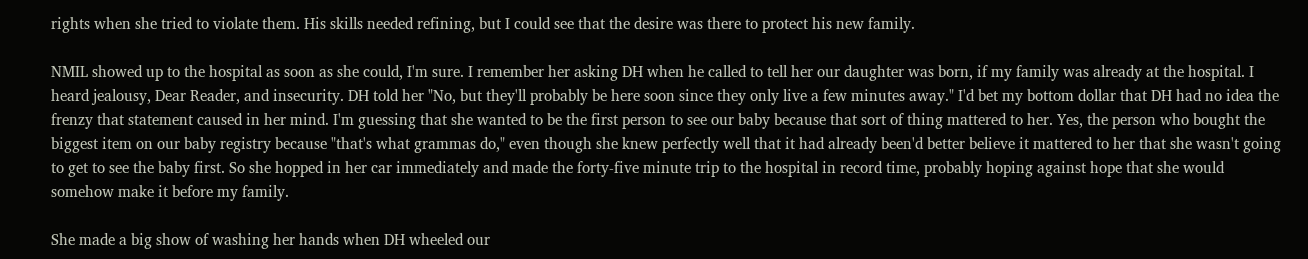rights when she tried to violate them. His skills needed refining, but I could see that the desire was there to protect his new family.

NMIL showed up to the hospital as soon as she could, I'm sure. I remember her asking DH when he called to tell her our daughter was born, if my family was already at the hospital. I heard jealousy, Dear Reader, and insecurity. DH told her "No, but they'll probably be here soon since they only live a few minutes away." I'd bet my bottom dollar that DH had no idea the frenzy that statement caused in her mind. I'm guessing that she wanted to be the first person to see our baby because that sort of thing mattered to her. Yes, the person who bought the biggest item on our baby registry because "that's what grammas do," even though she knew perfectly well that it had already been'd better believe it mattered to her that she wasn't going to get to see the baby first. So she hopped in her car immediately and made the forty-five minute trip to the hospital in record time, probably hoping against hope that she would somehow make it before my family.

She made a big show of washing her hands when DH wheeled our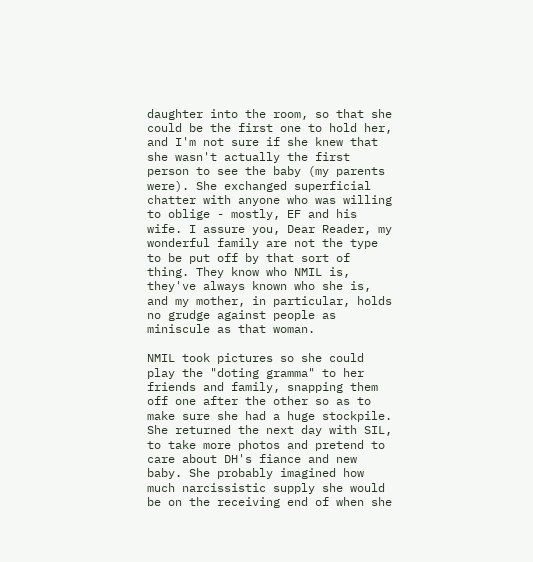daughter into the room, so that she could be the first one to hold her, and I'm not sure if she knew that she wasn't actually the first person to see the baby (my parents were). She exchanged superficial chatter with anyone who was willing to oblige - mostly, EF and his wife. I assure you, Dear Reader, my wonderful family are not the type to be put off by that sort of thing. They know who NMIL is, they've always known who she is, and my mother, in particular, holds no grudge against people as miniscule as that woman.

NMIL took pictures so she could play the "doting gramma" to her friends and family, snapping them off one after the other so as to make sure she had a huge stockpile. She returned the next day with SIL, to take more photos and pretend to care about DH's fiance and new baby. She probably imagined how much narcissistic supply she would be on the receiving end of when she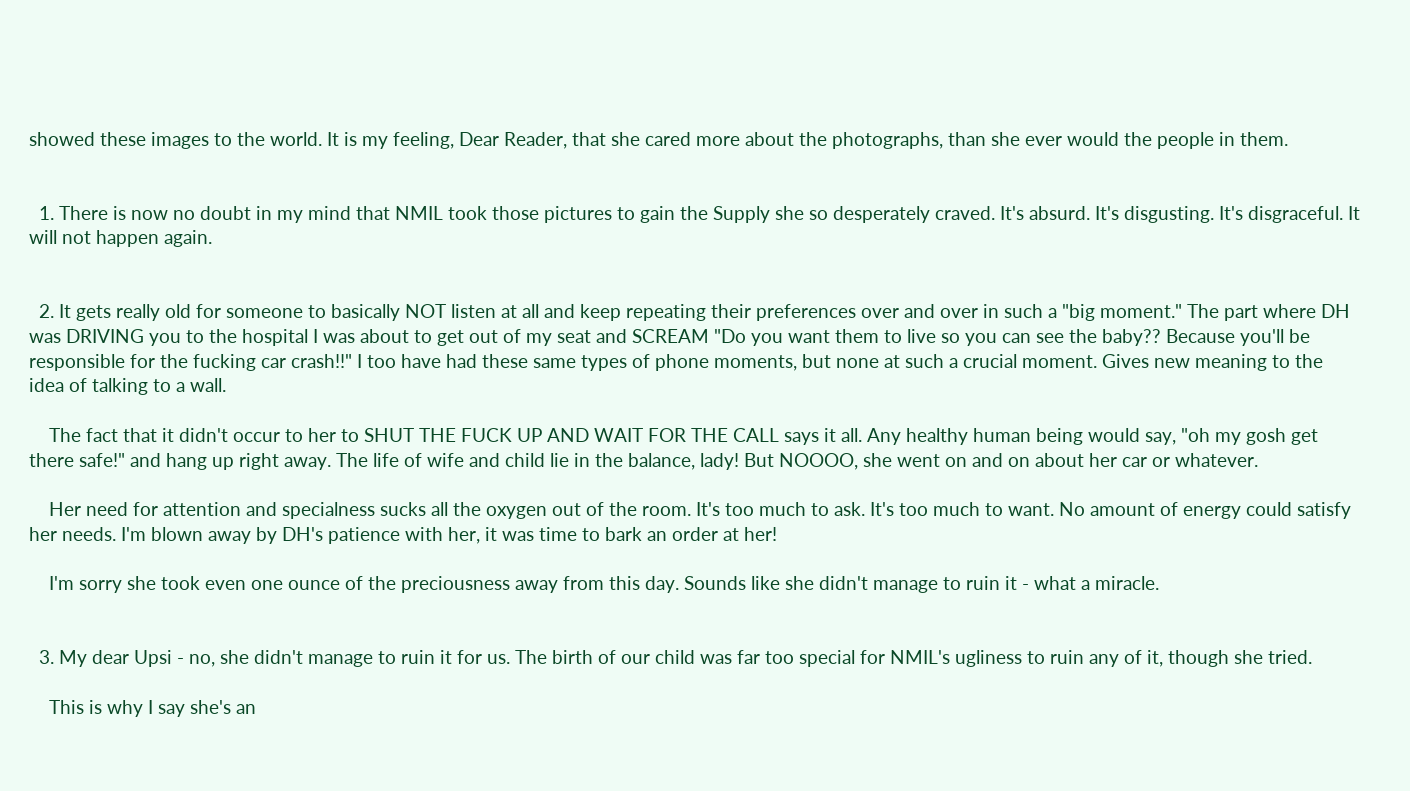showed these images to the world. It is my feeling, Dear Reader, that she cared more about the photographs, than she ever would the people in them.


  1. There is now no doubt in my mind that NMIL took those pictures to gain the Supply she so desperately craved. It's absurd. It's disgusting. It's disgraceful. It will not happen again.


  2. It gets really old for someone to basically NOT listen at all and keep repeating their preferences over and over in such a "big moment." The part where DH was DRIVING you to the hospital I was about to get out of my seat and SCREAM "Do you want them to live so you can see the baby?? Because you'll be responsible for the fucking car crash!!" I too have had these same types of phone moments, but none at such a crucial moment. Gives new meaning to the idea of talking to a wall.

    The fact that it didn't occur to her to SHUT THE FUCK UP AND WAIT FOR THE CALL says it all. Any healthy human being would say, "oh my gosh get there safe!" and hang up right away. The life of wife and child lie in the balance, lady! But NOOOO, she went on and on about her car or whatever.

    Her need for attention and specialness sucks all the oxygen out of the room. It's too much to ask. It's too much to want. No amount of energy could satisfy her needs. I'm blown away by DH's patience with her, it was time to bark an order at her!

    I'm sorry she took even one ounce of the preciousness away from this day. Sounds like she didn't manage to ruin it - what a miracle.


  3. My dear Upsi - no, she didn't manage to ruin it for us. The birth of our child was far too special for NMIL's ugliness to ruin any of it, though she tried.

    This is why I say she's an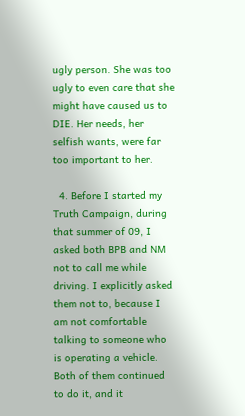ugly person. She was too ugly to even care that she might have caused us to DIE. Her needs, her selfish wants, were far too important to her.

  4. Before I started my Truth Campaign, during that summer of 09, I asked both BPB and NM not to call me while driving. I explicitly asked them not to, because I am not comfortable talking to someone who is operating a vehicle. Both of them continued to do it, and it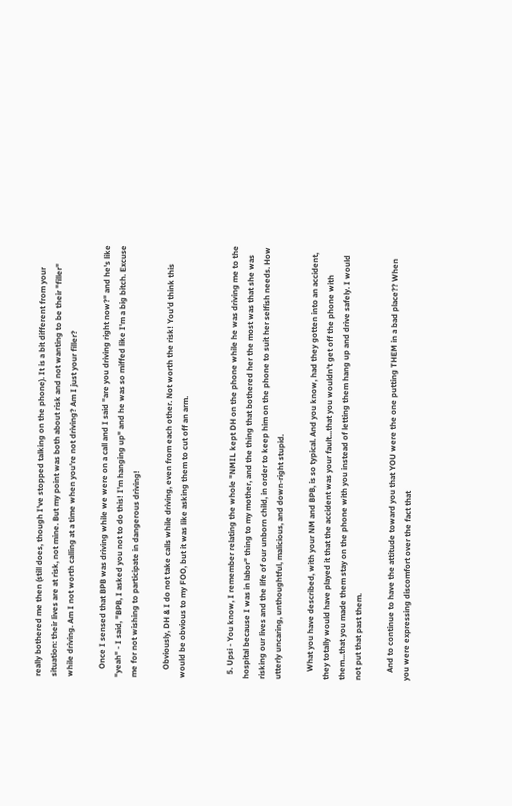really bothered me then (still does, though I've stopped talking on the phone). It is a bit different from your situation: their lives are at risk, not mine. But my point was both about risk and not wanting to be their "filler" while driving. Am I not worth calling at a time when you're not driving? Am I just your filler?

    Once I sensed that BPB was driving while we were on a call and I said "are you driving right now?" and he's like "yeah" - I said, "BPB, I asked you not to do this! I'm hanging up" and he was so miffed like I'm a big bitch. Excuse me for not wishing to participate in dangerous driving!

    Obviously, DH & I do not take calls while driving, even from each other. Not worth the risk! You'd think this would be obvious to my FOO, but it was like asking them to cut off an arm.


  5. Upsi - You know, I remember relating the whole "NMIL kept DH on the phone while he was driving me to the hospital because I was in labor" thing to my mother, and the thing that bothered her the most was that she was risking our lives and the life of our unborn child, in order to keep him on the phone to suit her selfish needs. How utterly uncaring, unthoughtful, malicious, and down-right stupid.

    What you have described, with your NM and BPB, is so typical. And you know, had they gotten into an accident, they totally would have played it that the accident was your fault...that you wouldn't get off the phone with them...that you made them stay on the phone with you instead of letting them hang up and drive safely. I would not put that past them.

    And to continue to have the attitude toward you that YOU were the one putting THEM in a bad place?? When you were expressing discomfort over the fact that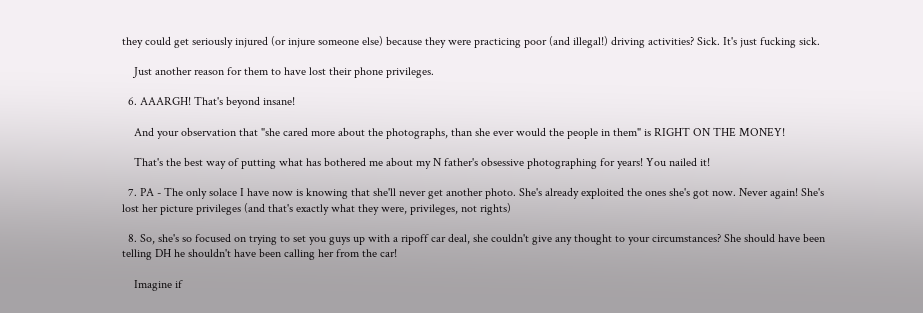they could get seriously injured (or injure someone else) because they were practicing poor (and illegal!) driving activities? Sick. It's just fucking sick.

    Just another reason for them to have lost their phone privileges.

  6. AAARGH! That's beyond insane!

    And your observation that "she cared more about the photographs, than she ever would the people in them" is RIGHT ON THE MONEY!

    That's the best way of putting what has bothered me about my N father's obsessive photographing for years! You nailed it!

  7. PA - The only solace I have now is knowing that she'll never get another photo. She's already exploited the ones she's got now. Never again! She's lost her picture privileges (and that's exactly what they were, privileges, not rights)

  8. So, she's so focused on trying to set you guys up with a ripoff car deal, she couldn't give any thought to your circumstances? She should have been telling DH he shouldn't have been calling her from the car!

    Imagine if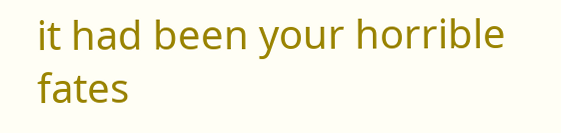it had been your horrible fates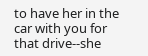to have her in the car with you for that drive--she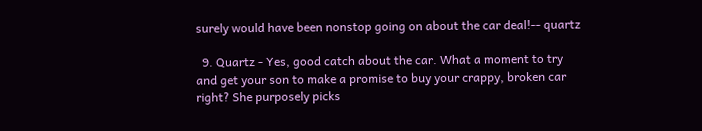surely would have been nonstop going on about the car deal!-- quartz

  9. Quartz - Yes, good catch about the car. What a moment to try and get your son to make a promise to buy your crappy, broken car right? She purposely picks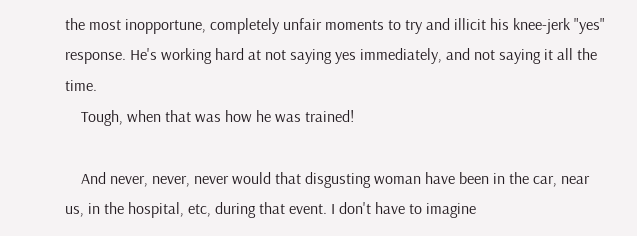the most inopportune, completely unfair moments to try and illicit his knee-jerk "yes" response. He's working hard at not saying yes immediately, and not saying it all the time.
    Tough, when that was how he was trained!

    And never, never, never would that disgusting woman have been in the car, near us, in the hospital, etc, during that event. I don't have to imagine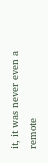it, it was never even a remote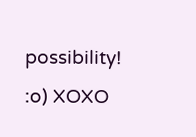possibility! :o) XOXO